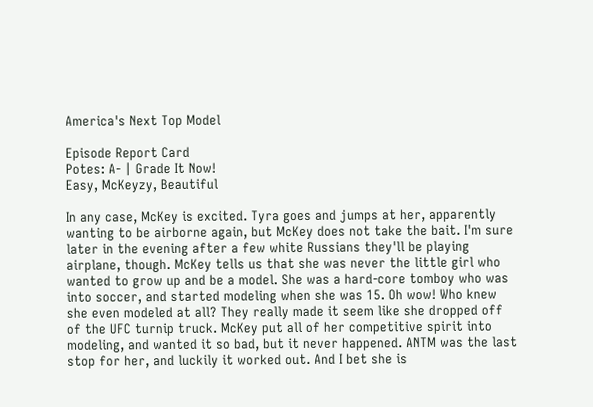America's Next Top Model

Episode Report Card
Potes: A- | Grade It Now!
Easy, McKeyzy, Beautiful

In any case, McKey is excited. Tyra goes and jumps at her, apparently wanting to be airborne again, but McKey does not take the bait. I'm sure later in the evening after a few white Russians they'll be playing airplane, though. McKey tells us that she was never the little girl who wanted to grow up and be a model. She was a hard-core tomboy who was into soccer, and started modeling when she was 15. Oh wow! Who knew she even modeled at all? They really made it seem like she dropped off of the UFC turnip truck. McKey put all of her competitive spirit into modeling, and wanted it so bad, but it never happened. ANTM was the last stop for her, and luckily it worked out. And I bet she is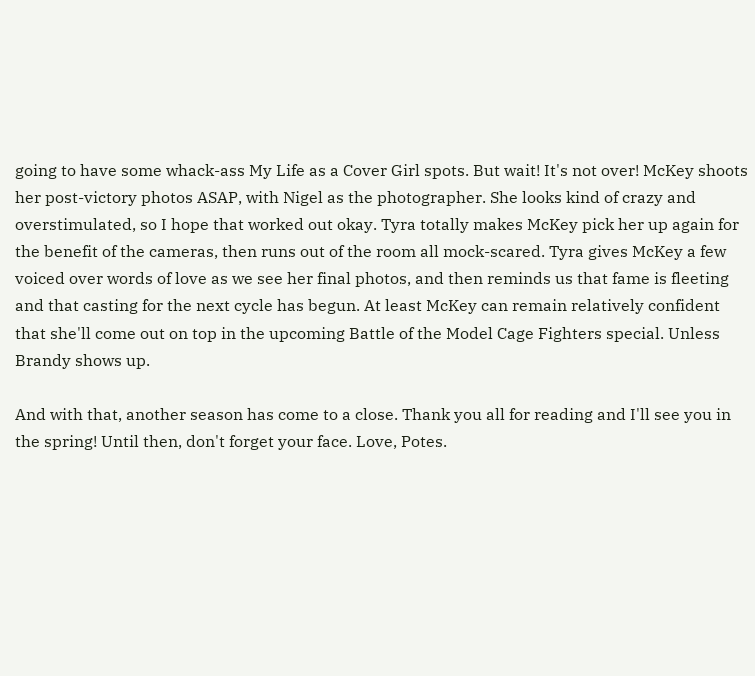going to have some whack-ass My Life as a Cover Girl spots. But wait! It's not over! McKey shoots her post-victory photos ASAP, with Nigel as the photographer. She looks kind of crazy and overstimulated, so I hope that worked out okay. Tyra totally makes McKey pick her up again for the benefit of the cameras, then runs out of the room all mock-scared. Tyra gives McKey a few voiced over words of love as we see her final photos, and then reminds us that fame is fleeting and that casting for the next cycle has begun. At least McKey can remain relatively confident that she'll come out on top in the upcoming Battle of the Model Cage Fighters special. Unless Brandy shows up.

And with that, another season has come to a close. Thank you all for reading and I'll see you in the spring! Until then, don't forget your face. Love, Potes.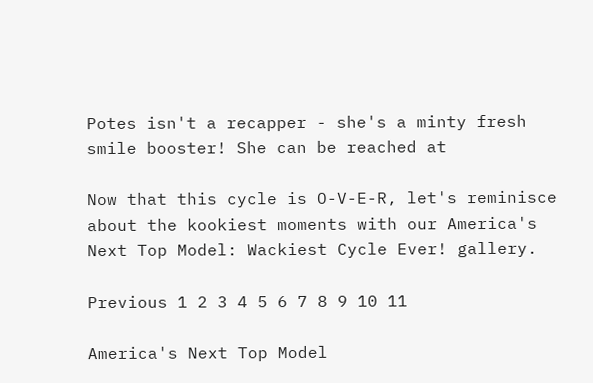Potes isn't a recapper - she's a minty fresh smile booster! She can be reached at

Now that this cycle is O-V-E-R, let's reminisce about the kookiest moments with our America's Next Top Model: Wackiest Cycle Ever! gallery.

Previous 1 2 3 4 5 6 7 8 9 10 11

America's Next Top Model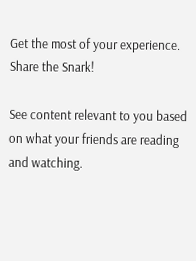Get the most of your experience.
Share the Snark!

See content relevant to you based on what your friends are reading and watching.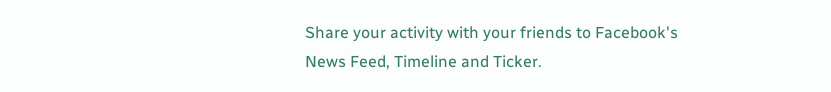Share your activity with your friends to Facebook's News Feed, Timeline and Ticker.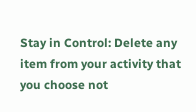Stay in Control: Delete any item from your activity that you choose not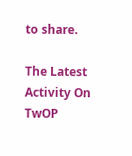to share.

The Latest Activity On TwOP